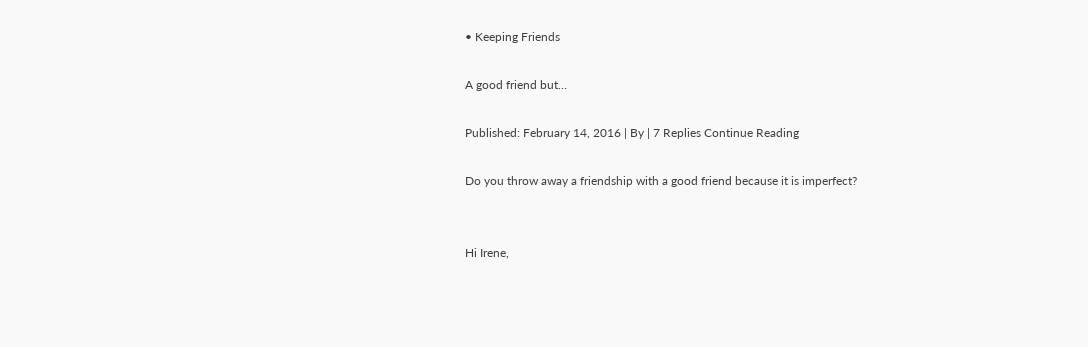• Keeping Friends

A good friend but…

Published: February 14, 2016 | By | 7 Replies Continue Reading

Do you throw away a friendship with a good friend because it is imperfect?


Hi Irene,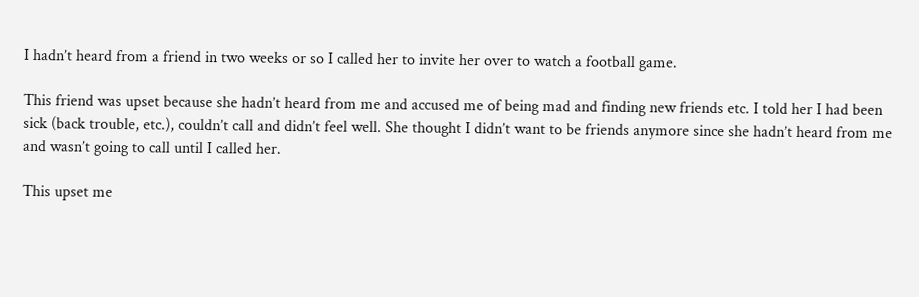I hadn’t heard from a friend in two weeks or so I called her to invite her over to watch a football game.

This friend was upset because she hadn’t heard from me and accused me of being mad and finding new friends etc. I told her I had been sick (back trouble, etc.), couldn’t call and didn’t feel well. She thought I didn’t want to be friends anymore since she hadn’t heard from me and wasn’t going to call until I called her.

This upset me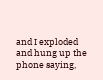and I exploded and hung up the phone saying,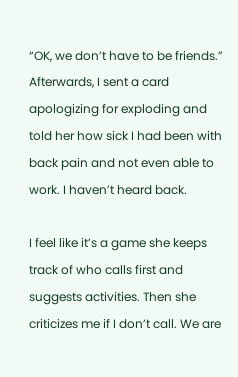“OK, we don’t have to be friends.” Afterwards, I sent a card apologizing for exploding and told her how sick I had been with back pain and not even able to work. I haven’t heard back.

I feel like it’s a game she keeps track of who calls first and suggests activities. Then she criticizes me if I don’t call. We are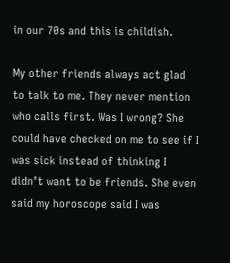in our 70s and this is childish.

My other friends always act glad to talk to me. They never mention who calls first. Was I wrong? She could have checked on me to see if I was sick instead of thinking I didn’t want to be friends. She even said my horoscope said I was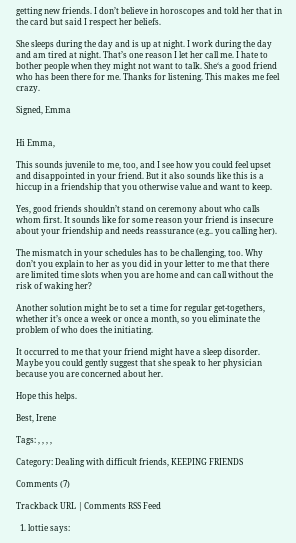getting new friends. I don’t believe in horoscopes and told her that in the card but said I respect her beliefs.

She sleeps during the day and is up at night. I work during the day and am tired at night. That’s one reason I let her call me. I hate to bother people when they might not want to talk. She‘s a good friend who has been there for me. Thanks for listening. This makes me feel crazy.

Signed, Emma


Hi Emma,

This sounds juvenile to me, too, and I see how you could feel upset and disappointed in your friend. But it also sounds like this is a hiccup in a friendship that you otherwise value and want to keep.

Yes, good friends shouldn’t stand on ceremony about who calls whom first. It sounds like for some reason your friend is insecure about your friendship and needs reassurance (e.g.. you calling her).

The mismatch in your schedules has to be challenging, too. Why don’t you explain to her as you did in your letter to me that there are limited time slots when you are home and can call without the risk of waking her?

Another solution might be to set a time for regular get-togethers, whether it’s once a week or once a month, so you eliminate the problem of who does the initiating.

It occurred to me that your friend might have a sleep disorder. Maybe you could gently suggest that she speak to her physician because you are concerned about her.

Hope this helps.

Best, Irene

Tags: , , , ,

Category: Dealing with difficult friends, KEEPING FRIENDS

Comments (7)

Trackback URL | Comments RSS Feed

  1. lottie says: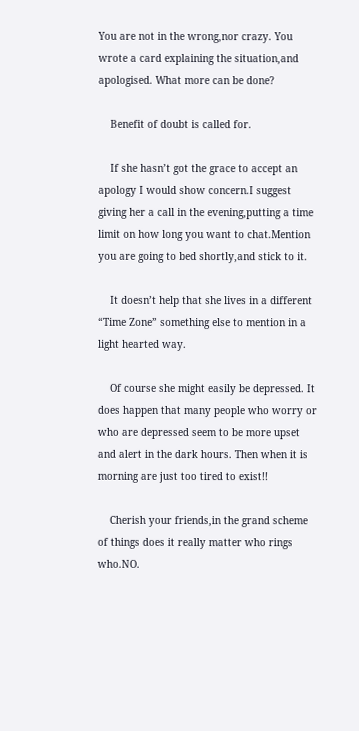You are not in the wrong,nor crazy. You wrote a card explaining the situation,and apologised. What more can be done?

    Benefit of doubt is called for.

    If she hasn’t got the grace to accept an apology I would show concern.I suggest giving her a call in the evening,putting a time limit on how long you want to chat.Mention you are going to bed shortly,and stick to it.

    It doesn’t help that she lives in a different “Time Zone” something else to mention in a light hearted way.

    Of course she might easily be depressed. It does happen that many people who worry or who are depressed seem to be more upset and alert in the dark hours. Then when it is morning are just too tired to exist!!

    Cherish your friends,in the grand scheme of things does it really matter who rings who.NO.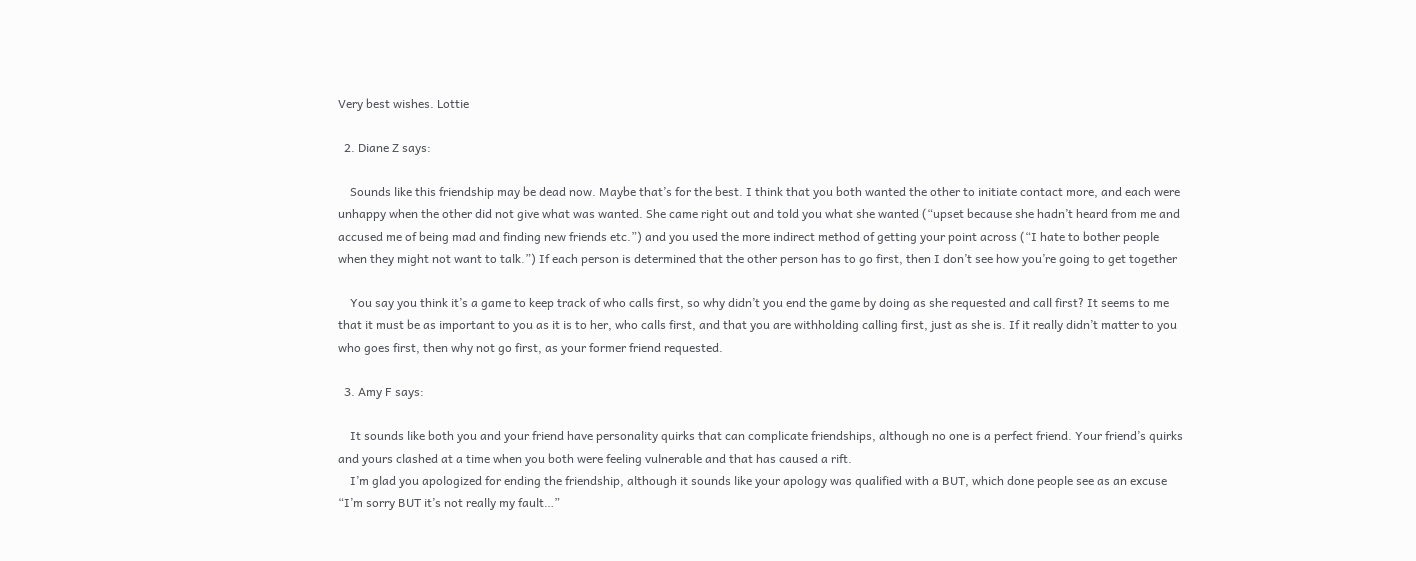Very best wishes. Lottie

  2. Diane Z says:

    Sounds like this friendship may be dead now. Maybe that’s for the best. I think that you both wanted the other to initiate contact more, and each were unhappy when the other did not give what was wanted. She came right out and told you what she wanted (“upset because she hadn’t heard from me and accused me of being mad and finding new friends etc.”) and you used the more indirect method of getting your point across (“I hate to bother people when they might not want to talk.”) If each person is determined that the other person has to go first, then I don’t see how you’re going to get together

    You say you think it’s a game to keep track of who calls first, so why didn’t you end the game by doing as she requested and call first? It seems to me that it must be as important to you as it is to her, who calls first, and that you are withholding calling first, just as she is. If it really didn’t matter to you who goes first, then why not go first, as your former friend requested.

  3. Amy F says:

    It sounds like both you and your friend have personality quirks that can complicate friendships, although no one is a perfect friend. Your friend’s quirks and yours clashed at a time when you both were feeling vulnerable and that has caused a rift.
    I’m glad you apologized for ending the friendship, although it sounds like your apology was qualified with a BUT, which done people see as an excuse “I’m sorry BUT it’s not really my fault…”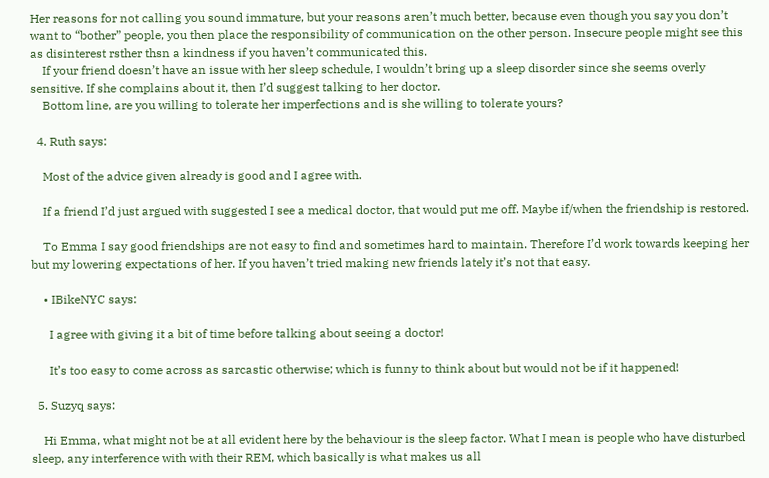Her reasons for not calling you sound immature, but your reasons aren’t much better, because even though you say you don’t want to “bother” people, you then place the responsibility of communication on the other person. Insecure people might see this as disinterest rsther thsn a kindness if you haven’t communicated this.
    If your friend doesn’t have an issue with her sleep schedule, I wouldn’t bring up a sleep disorder since she seems overly sensitive. If she complains about it, then I’d suggest talking to her doctor.
    Bottom line, are you willing to tolerate her imperfections and is she willing to tolerate yours?

  4. Ruth says:

    Most of the advice given already is good and I agree with.

    If a friend I’d just argued with suggested I see a medical doctor, that would put me off. Maybe if/when the friendship is restored.

    To Emma I say good friendships are not easy to find and sometimes hard to maintain. Therefore I’d work towards keeping her but my lowering expectations of her. If you haven’t tried making new friends lately it’s not that easy.

    • IBikeNYC says:

      I agree with giving it a bit of time before talking about seeing a doctor!

      It’s too easy to come across as sarcastic otherwise; which is funny to think about but would not be if it happened!

  5. Suzyq says:

    Hi Emma, what might not be at all evident here by the behaviour is the sleep factor. What I mean is people who have disturbed sleep, any interference with with their REM, which basically is what makes us all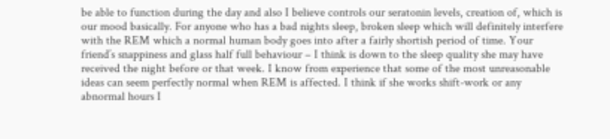be able to function during the day and also I believe controls our seratonin levels, creation of, which is our mood basically. For anyone who has a bad nights sleep, broken sleep which will definitely interfere with the REM which a normal human body goes into after a fairly shortish period of time. Your friend’s snappiness and glass half full behaviour – I think is down to the sleep quality she may have received the night before or that week. I know from experience that some of the most unreasonable ideas can seem perfectly normal when REM is affected. I think if she works shift-work or any abnormal hours I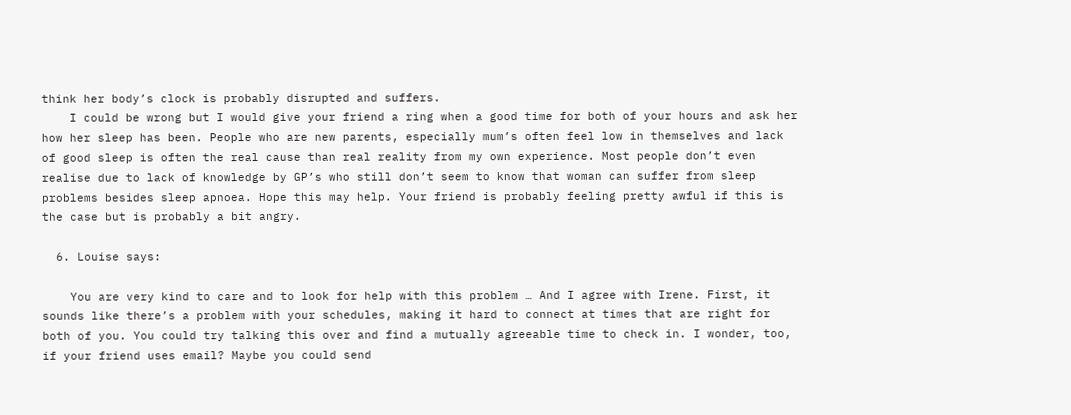think her body’s clock is probably disrupted and suffers.
    I could be wrong but I would give your friend a ring when a good time for both of your hours and ask her how her sleep has been. People who are new parents, especially mum’s often feel low in themselves and lack of good sleep is often the real cause than real reality from my own experience. Most people don’t even realise due to lack of knowledge by GP’s who still don’t seem to know that woman can suffer from sleep problems besides sleep apnoea. Hope this may help. Your friend is probably feeling pretty awful if this is the case but is probably a bit angry.

  6. Louise says:

    You are very kind to care and to look for help with this problem … And I agree with Irene. First, it sounds like there’s a problem with your schedules, making it hard to connect at times that are right for both of you. You could try talking this over and find a mutually agreeable time to check in. I wonder, too, if your friend uses email? Maybe you could send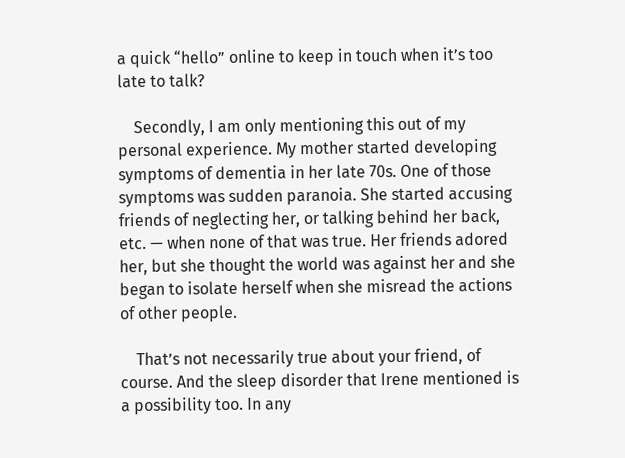a quick “hello” online to keep in touch when it’s too late to talk?

    Secondly, I am only mentioning this out of my personal experience. My mother started developing symptoms of dementia in her late 70s. One of those symptoms was sudden paranoia. She started accusing friends of neglecting her, or talking behind her back, etc. — when none of that was true. Her friends adored her, but she thought the world was against her and she began to isolate herself when she misread the actions of other people.

    That’s not necessarily true about your friend, of course. And the sleep disorder that Irene mentioned is a possibility too. In any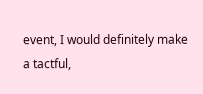event, I would definitely make a tactful,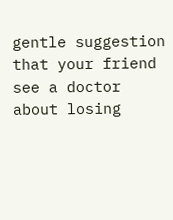gentle suggestion that your friend see a doctor about losing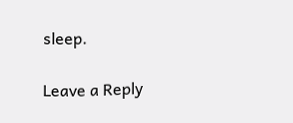sleep.

Leave a Reply